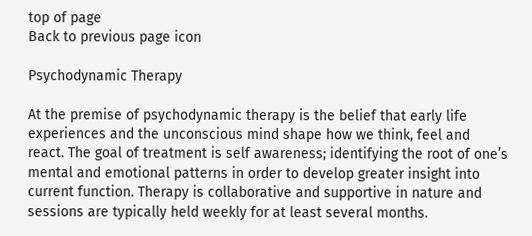top of page
Back to previous page icon

Psychodynamic Therapy

At the premise of psychodynamic therapy is the belief that early life experiences and the unconscious mind shape how we think, feel and react. The goal of treatment is self awareness; identifying the root of one’s mental and emotional patterns in order to develop greater insight into current function. Therapy is collaborative and supportive in nature and sessions are typically held weekly for at least several months.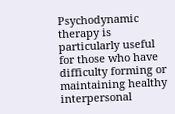Psychodynamic therapy is particularly useful for those who have difficulty forming or maintaining healthy interpersonal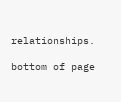relationships.

bottom of page